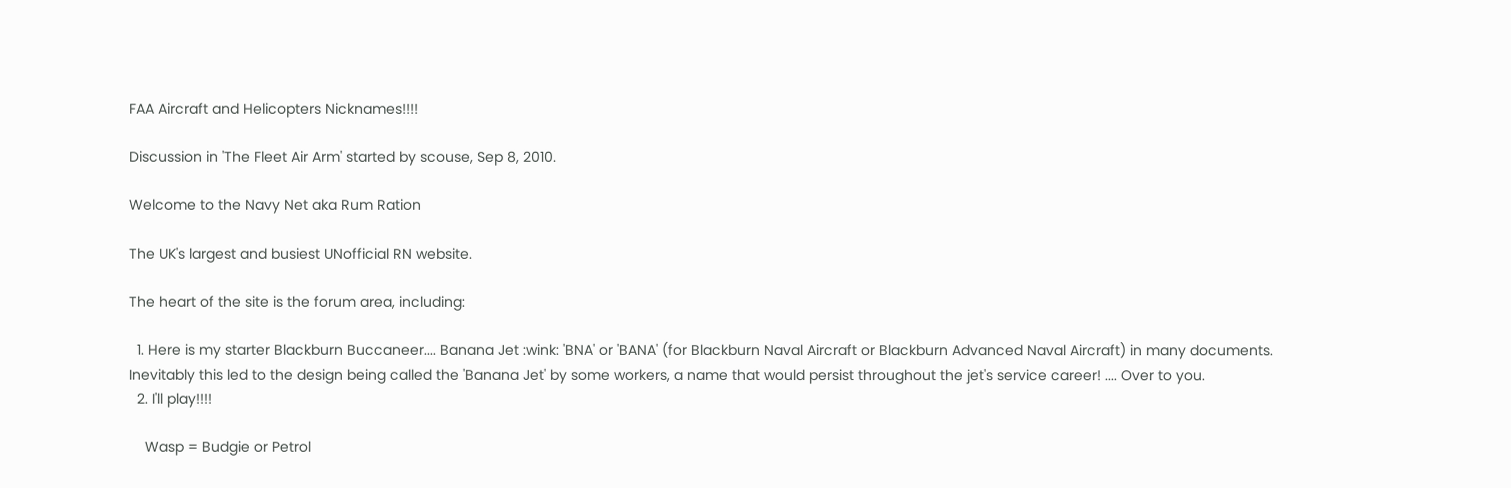FAA Aircraft and Helicopters Nicknames!!!!

Discussion in 'The Fleet Air Arm' started by scouse, Sep 8, 2010.

Welcome to the Navy Net aka Rum Ration

The UK's largest and busiest UNofficial RN website.

The heart of the site is the forum area, including:

  1. Here is my starter Blackburn Buccaneer.... Banana Jet :wink: 'BNA' or 'BANA' (for Blackburn Naval Aircraft or Blackburn Advanced Naval Aircraft) in many documents. Inevitably this led to the design being called the 'Banana Jet' by some workers, a name that would persist throughout the jet's service career! .... Over to you.
  2. I'll play!!!!

    Wasp = Budgie or Petrol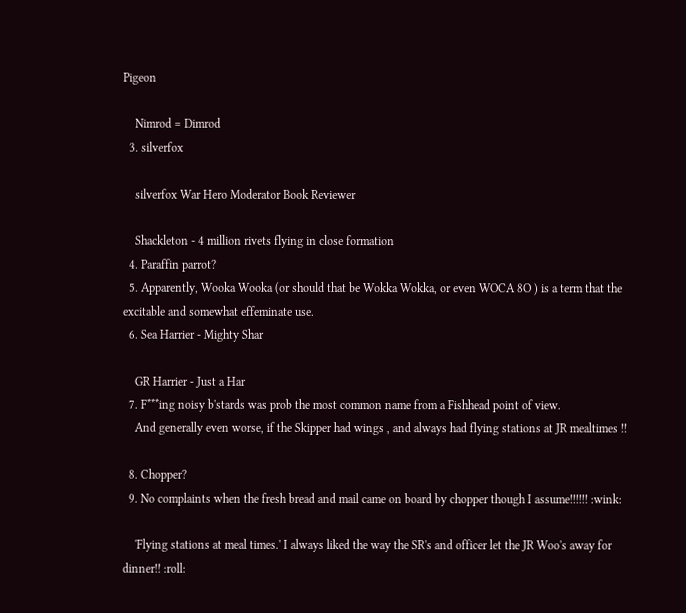Pigeon

    Nimrod = Dimrod
  3. silverfox

    silverfox War Hero Moderator Book Reviewer

    Shackleton - 4 million rivets flying in close formation
  4. Paraffin parrot?
  5. Apparently, Wooka Wooka (or should that be Wokka Wokka, or even WOCA 8O ) is a term that the excitable and somewhat effeminate use.
  6. Sea Harrier - Mighty Shar

    GR Harrier - Just a Har
  7. F***ing noisy b'stards was prob the most common name from a Fishhead point of view.
    And generally even worse, if the Skipper had wings , and always had flying stations at JR mealtimes !!

  8. Chopper?
  9. No complaints when the fresh bread and mail came on board by chopper though I assume!!!!!! :wink:

    'Flying stations at meal times.' I always liked the way the SR's and officer let the JR Woo's away for dinner!! :roll: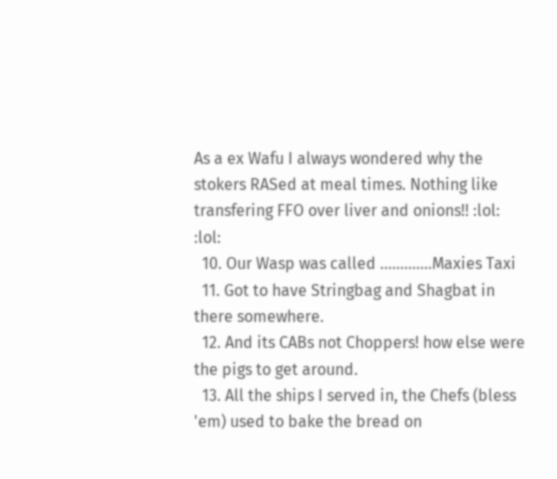As a ex Wafu I always wondered why the stokers RASed at meal times. Nothing like transfering FFO over liver and onions!! :lol: :lol:
  10. Our Wasp was called .............Maxies Taxi
  11. Got to have Stringbag and Shagbat in there somewhere.
  12. And its CABs not Choppers! how else were the pigs to get around.
  13. All the ships I served in, the Chefs (bless 'em) used to bake the bread on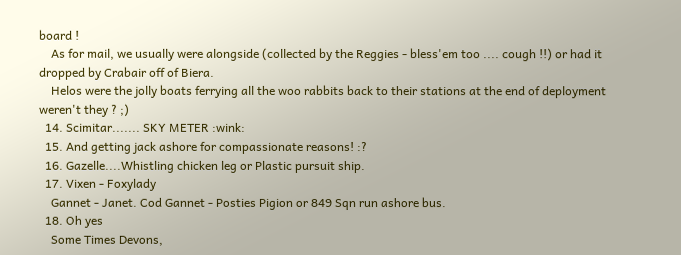board !
    As for mail, we usually were alongside (collected by the Reggies - bless'em too .... cough !!) or had it dropped by Crabair off of Biera.
    Helos were the jolly boats ferrying all the woo rabbits back to their stations at the end of deployment weren't they ? ;)
  14. Scimitar....... SKY METER :wink:
  15. And getting jack ashore for compassionate reasons! :?
  16. Gazelle....Whistling chicken leg or Plastic pursuit ship.
  17. Vixen - Foxylady
    Gannet - Janet. Cod Gannet - Posties Pigion or 849 Sqn run ashore bus.
  18. Oh yes
    Some Times Devons,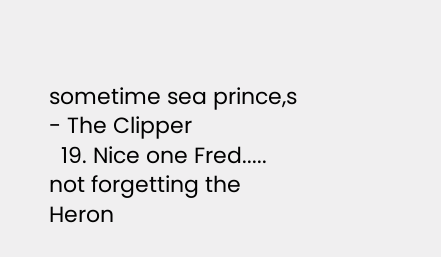sometime sea prince,s - The Clipper
  19. Nice one Fred..... not forgetting the Heron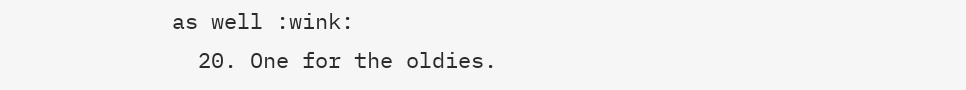as well :wink:
  20. One for the oldies.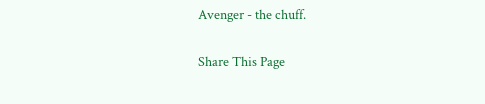Avenger - the chuff.

Share This Page